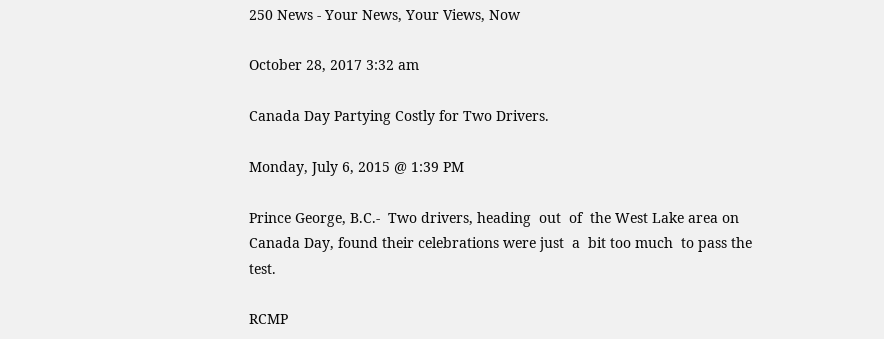250 News - Your News, Your Views, Now

October 28, 2017 3:32 am

Canada Day Partying Costly for Two Drivers.

Monday, July 6, 2015 @ 1:39 PM

Prince George, B.C.-  Two drivers, heading  out  of  the West Lake area on  Canada Day, found their celebrations were just  a  bit too much  to pass the test.

RCMP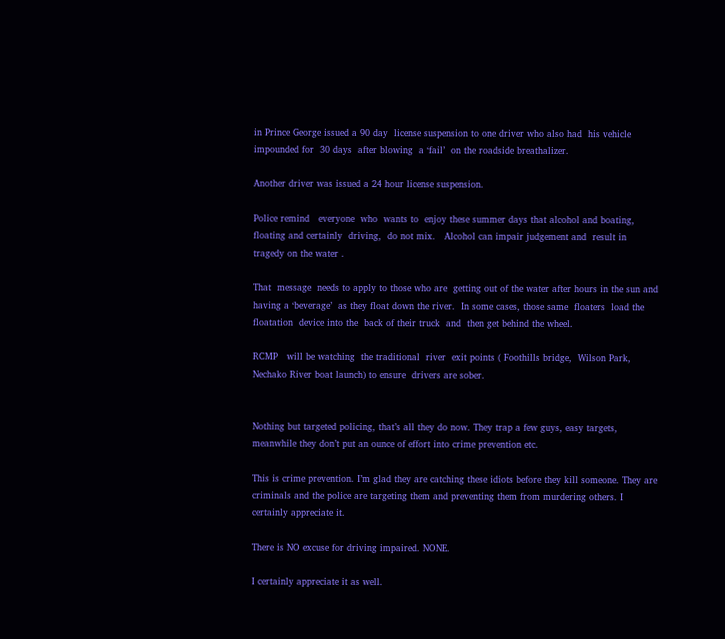in Prince George issued a 90 day  license suspension to one driver who also had  his vehicle impounded for  30 days  after blowing  a ‘fail’  on the roadside breathalizer.

Another driver was issued a 24 hour license suspension.

Police remind   everyone  who  wants to  enjoy these summer days that alcohol and boating, floating and certainly  driving,  do not mix.   Alcohol can impair judgement and  result in tragedy on the water .

That  message  needs to apply to those who are  getting out of the water after hours in the sun and having a ‘beverage’  as they float down the river.  In some cases, those same  floaters  load the floatation  device into the  back of their truck  and  then get behind the wheel.

RCMP   will be watching  the traditional  river  exit points ( Foothills bridge,  Wilson Park, Nechako River boat launch) to ensure  drivers are sober.


Nothing but targeted policing, that’s all they do now. They trap a few guys, easy targets, meanwhile they don’t put an ounce of effort into crime prevention etc.

This is crime prevention. I’m glad they are catching these idiots before they kill someone. They are criminals and the police are targeting them and preventing them from murdering others. I certainly appreciate it.

There is NO excuse for driving impaired. NONE.

I certainly appreciate it as well.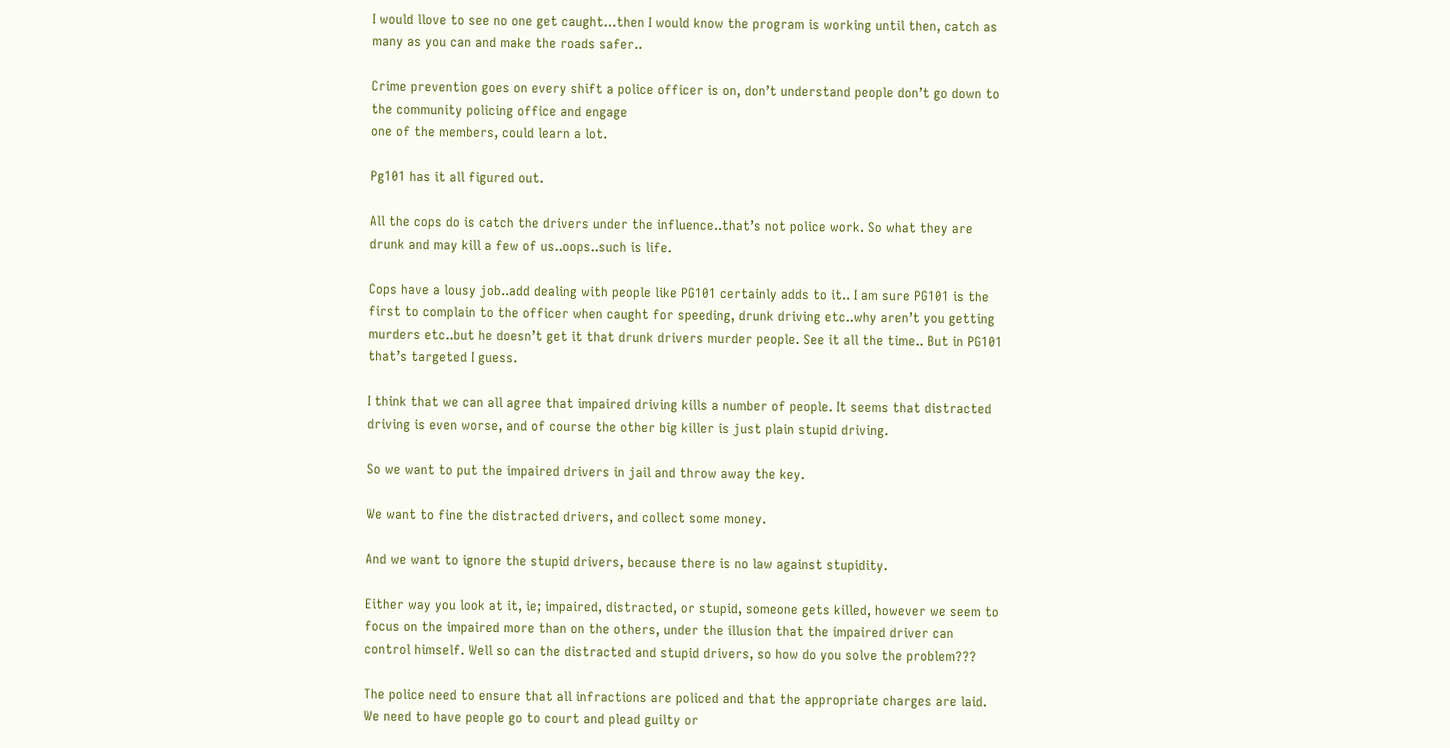I would llove to see no one get caught…then I would know the program is working until then, catch as many as you can and make the roads safer..

Crime prevention goes on every shift a police officer is on, don’t understand people don’t go down to the community policing office and engage
one of the members, could learn a lot.

Pg101 has it all figured out.

All the cops do is catch the drivers under the influence..that’s not police work. So what they are drunk and may kill a few of us..oops..such is life.

Cops have a lousy job..add dealing with people like PG101 certainly adds to it.. I am sure PG101 is the first to complain to the officer when caught for speeding, drunk driving etc..why aren’t you getting murders etc..but he doesn’t get it that drunk drivers murder people. See it all the time.. But in PG101 that’s targeted I guess.

I think that we can all agree that impaired driving kills a number of people. It seems that distracted driving is even worse, and of course the other big killer is just plain stupid driving.

So we want to put the impaired drivers in jail and throw away the key.

We want to fine the distracted drivers, and collect some money.

And we want to ignore the stupid drivers, because there is no law against stupidity.

Either way you look at it, ie; impaired, distracted, or stupid, someone gets killed, however we seem to focus on the impaired more than on the others, under the illusion that the impaired driver can control himself. Well so can the distracted and stupid drivers, so how do you solve the problem???

The police need to ensure that all infractions are policed and that the appropriate charges are laid. We need to have people go to court and plead guilty or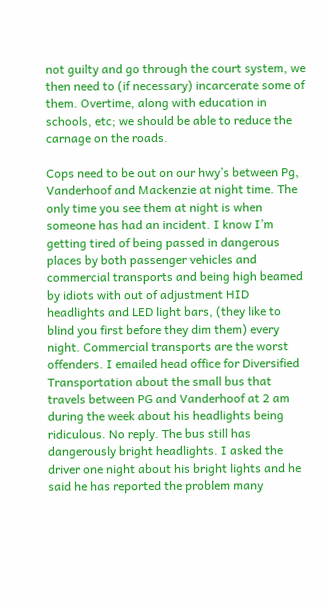not guilty and go through the court system, we then need to (if necessary) incarcerate some of them. Overtime, along with education in schools, etc; we should be able to reduce the carnage on the roads.

Cops need to be out on our hwy’s between Pg, Vanderhoof and Mackenzie at night time. The only time you see them at night is when someone has had an incident. I know I’m getting tired of being passed in dangerous places by both passenger vehicles and commercial transports and being high beamed by idiots with out of adjustment HID headlights and LED light bars, (they like to blind you first before they dim them) every night. Commercial transports are the worst offenders. I emailed head office for Diversified Transportation about the small bus that travels between PG and Vanderhoof at 2 am during the week about his headlights being ridiculous. No reply. The bus still has dangerously bright headlights. I asked the driver one night about his bright lights and he said he has reported the problem many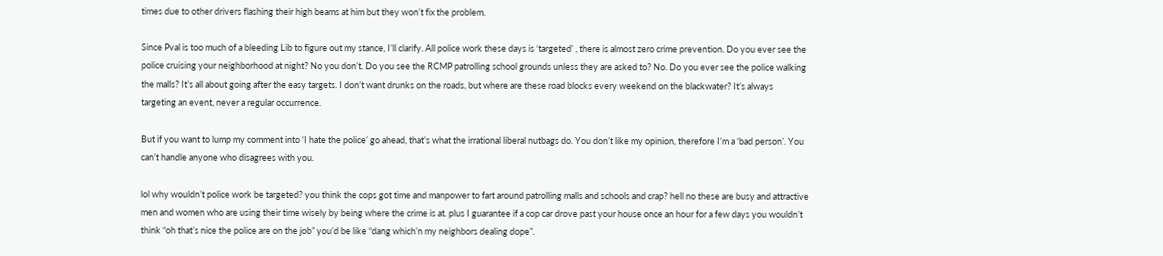times due to other drivers flashing their high beams at him but they won’t fix the problem.

Since Pval is too much of a bleeding Lib to figure out my stance, I’ll clarify. All police work these days is ‘targeted’ , there is almost zero crime prevention. Do you ever see the police cruising your neighborhood at night? No you don’t. Do you see the RCMP patrolling school grounds unless they are asked to? No. Do you ever see the police walking the malls? It’s all about going after the easy targets. I don’t want drunks on the roads, but where are these road blocks every weekend on the blackwater? It’s always targeting an event, never a regular occurrence.

But if you want to lump my comment into ‘I hate the police’ go ahead, that’s what the irrational liberal nutbags do. You don’t like my opinion, therefore I’m a ‘bad person’. You can’t handle anyone who disagrees with you.

lol why wouldn’t police work be targeted? you think the cops got time and manpower to fart around patrolling malls and schools and crap? hell no these are busy and attractive men and women who are using their time wisely by being where the crime is at. plus I guarantee if a cop car drove past your house once an hour for a few days you wouldn’t think “oh that’s nice the police are on the job” you’d be like “dang which’n my neighbors dealing dope”.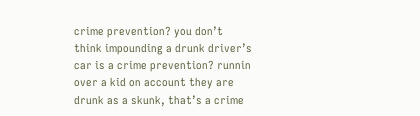crime prevention? you don’t think impounding a drunk driver’s car is a crime prevention? runnin over a kid on account they are drunk as a skunk, that’s a crime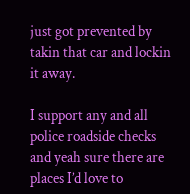just got prevented by takin that car and lockin it away.

I support any and all police roadside checks and yeah sure there are places I’d love to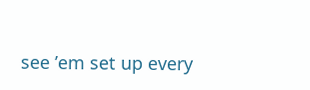see ’em set up every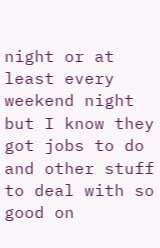night or at least every weekend night but I know they got jobs to do and other stuff to deal with so good on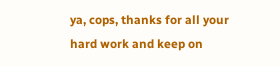ya, cops, thanks for all your hard work and keep on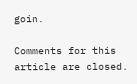goin.

Comments for this article are closed.